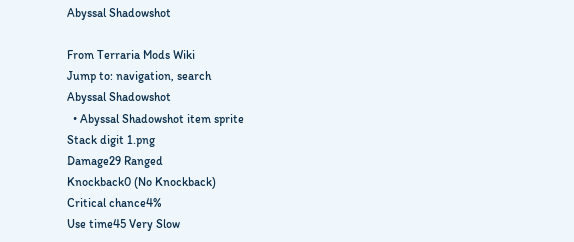Abyssal Shadowshot

From Terraria Mods Wiki
Jump to: navigation, search
Abyssal Shadowshot
  • Abyssal Shadowshot item sprite
Stack digit 1.png
Damage29 Ranged
Knockback0 (No Knockback)
Critical chance4%
Use time45 Very Slow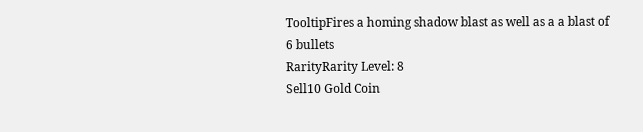TooltipFires a homing shadow blast as well as a a blast of 6 bullets
RarityRarity Level: 8
Sell10 Gold Coin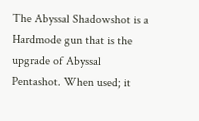The Abyssal Shadowshot is a Hardmode gun that is the upgrade of Abyssal Pentashot. When used; it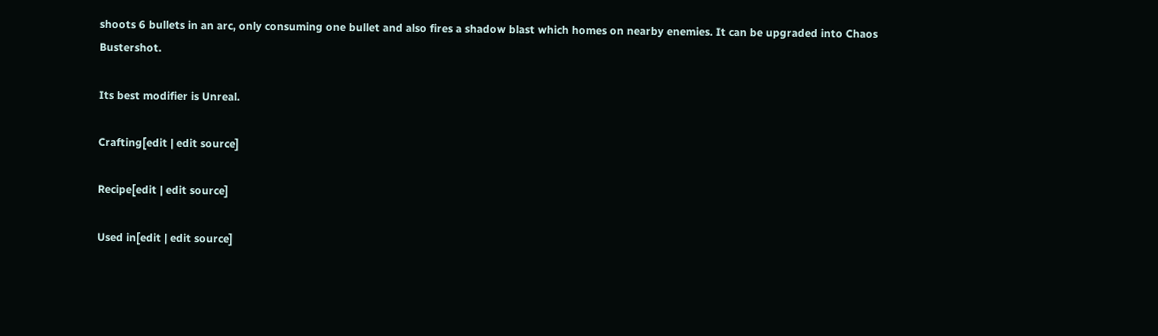shoots 6 bullets in an arc, only consuming one bullet and also fires a shadow blast which homes on nearby enemies. It can be upgraded into Chaos Bustershot.

Its best modifier is Unreal.

Crafting[edit | edit source]

Recipe[edit | edit source]

Used in[edit | edit source]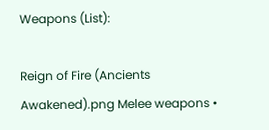Weapons (List):

Reign of Fire (Ancients Awakened).png Melee weapons •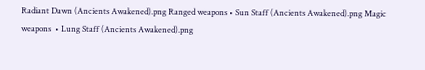Radiant Dawn (Ancients Awakened).png Ranged weapons • Sun Staff (Ancients Awakened).png Magic weapons  • Lung Staff (Ancients Awakened).png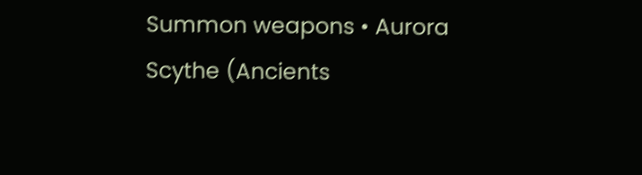Summon weapons • Aurora Scythe (Ancients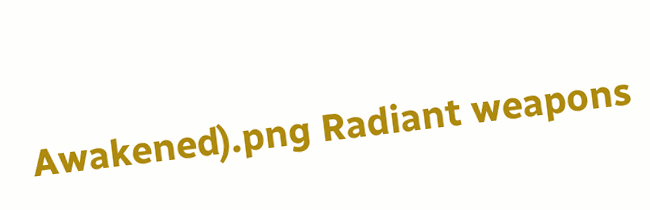Awakened).png Radiant weapons